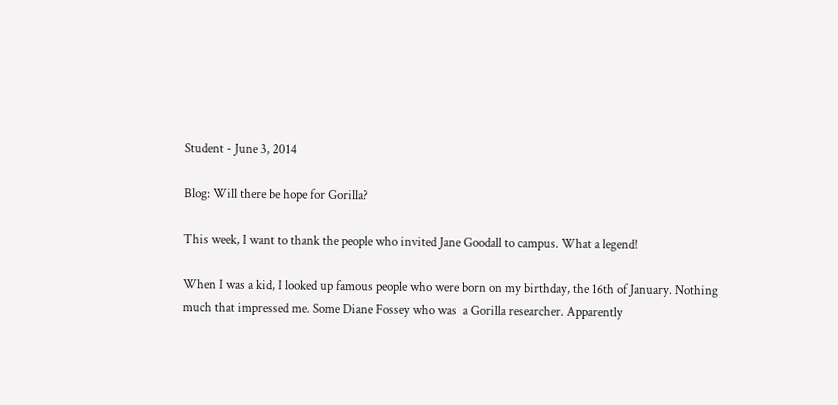Student - June 3, 2014

Blog: Will there be hope for Gorilla?

This week, I want to thank the people who invited Jane Goodall to campus. What a legend!

When I was a kid, I looked up famous people who were born on my birthday, the 16th of January. Nothing much that impressed me. Some Diane Fossey who was  a Gorilla researcher. Apparently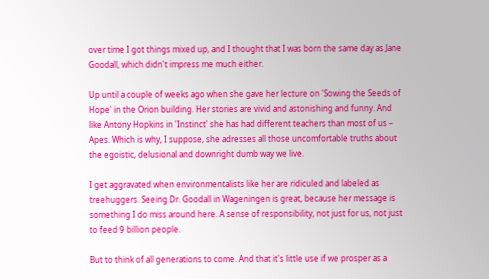over time I got things mixed up, and I thought that I was born the same day as Jane Goodall, which didn't impress me much either.

Up until a couple of weeks ago when she gave her lecture on 'Sowing the Seeds of Hope' in the Orion building. Her stories are vivid and astonishing and funny. And like Antony Hopkins in 'Instinct' she has had different teachers than most of us – Apes. Which is why, I suppose, she adresses all those uncomfortable truths about the egoistic, delusional and downright dumb way we live.

I get aggravated when environmentalists like her are ridiculed and labeled as treehuggers. Seeing Dr. Goodall in Wageningen is great, because her message is something I do miss around here. A sense of responsibility, not just for us, not just to feed 9 billion people.

But to think of all generations to come. And that it's little use if we prosper as a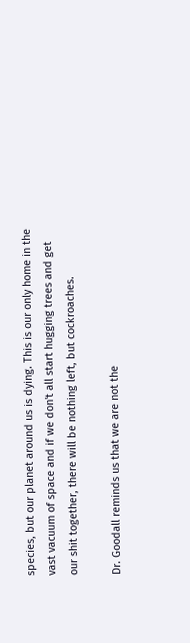species, but our planet around us is dying. This is our only home in the vast vacuum of space and if we don't all start hugging trees and get our shit together, there will be nothing left, but cockroaches.

Dr. Goodall reminds us that we are not the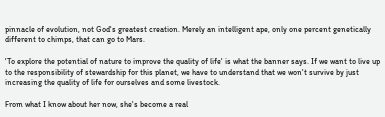pinnacle of evolution, not God's greatest creation. Merely an intelligent ape, only one percent genetically different to chimps, that can go to Mars.

'To explore the potential of nature to improve the quality of life' is what the banner says. If we want to live up to the responsibility of stewardship for this planet, we have to understand that we won't survive by just increasing the quality of life for ourselves and some livestock.

From what I know about her now, she's become a real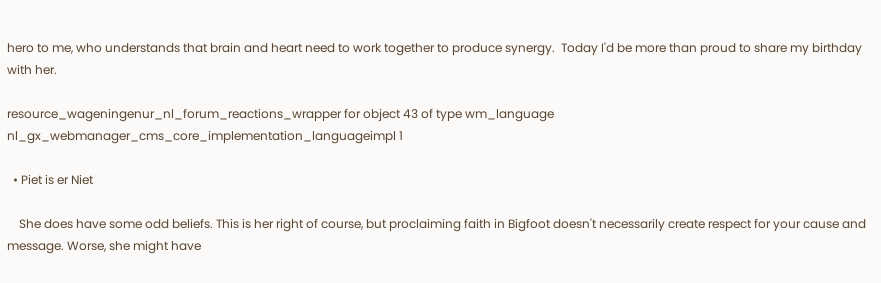hero to me, who understands that brain and heart need to work together to produce synergy.  Today I'd be more than proud to share my birthday with her.

resource_wageningenur_nl_forum_reactions_wrapper for object 43 of type wm_language nl_gx_webmanager_cms_core_implementation_languageimpl 1

  • Piet is er Niet

    She does have some odd beliefs. This is her right of course, but proclaiming faith in Bigfoot doesn't necessarily create respect for your cause and message. Worse, she might have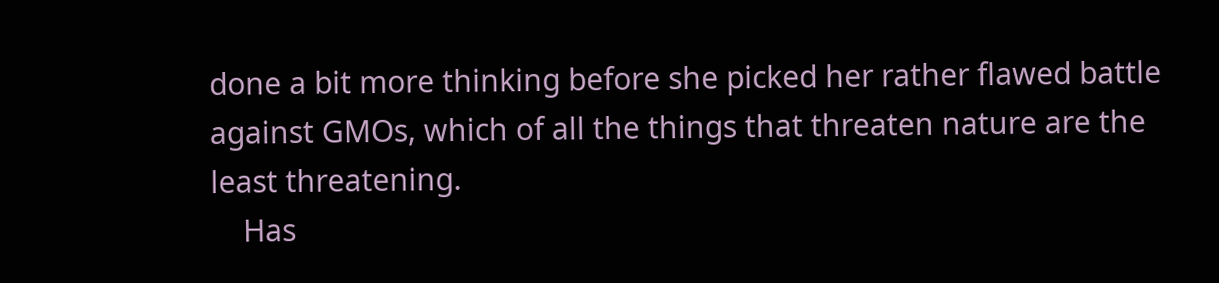done a bit more thinking before she picked her rather flawed battle against GMOs, which of all the things that threaten nature are the least threatening.
    Has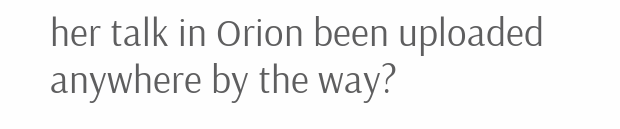her talk in Orion been uploaded anywhere by the way?